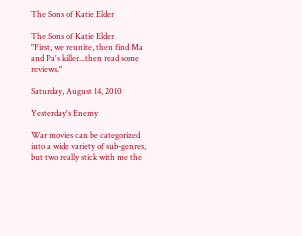The Sons of Katie Elder

The Sons of Katie Elder
"First, we reunite, then find Ma and Pa's killer...then read some reviews."

Saturday, August 14, 2010

Yesterday's Enemy

War movies can be categorized into a wide variety of sub-genres, but two really stick with me the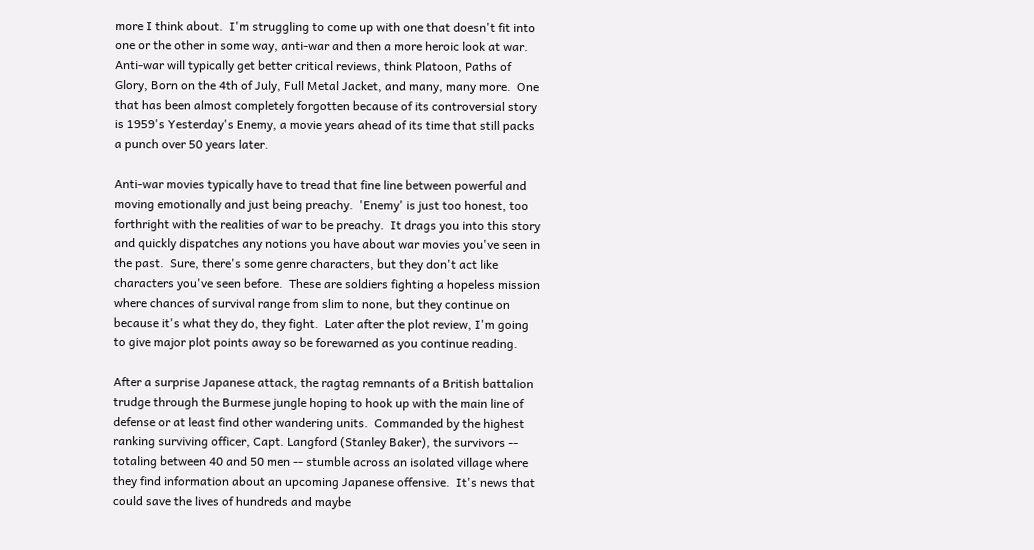more I think about.  I'm struggling to come up with one that doesn't fit into one or the other in some way, anti-war and then a more heroic look at war.  Anti-war will typically get better critical reviews, think Platoon, Paths of Glory, Born on the 4th of July, Full Metal Jacket, and many, many more.  One that has been almost completely forgotten because of its controversial story is 1959's Yesterday's Enemy, a movie years ahead of its time that still packs a punch over 50 years later.

Anti-war movies typically have to tread that fine line between powerful and moving emotionally and just being preachy.  'Enemy' is just too honest, too forthright with the realities of war to be preachy.  It drags you into this story and quickly dispatches any notions you have about war movies you've seen in the past.  Sure, there's some genre characters, but they don't act like characters you've seen before.  These are soldiers fighting a hopeless mission where chances of survival range from slim to none, but they continue on because it's what they do, they fight.  Later after the plot review, I'm going to give major plot points away so be forewarned as you continue reading.

After a surprise Japanese attack, the ragtag remnants of a British battalion trudge through the Burmese jungle hoping to hook up with the main line of defense or at least find other wandering units.  Commanded by the highest ranking surviving officer, Capt. Langford (Stanley Baker), the survivors -- totaling between 40 and 50 men -- stumble across an isolated village where they find information about an upcoming Japanese offensive.  It's news that could save the lives of hundreds and maybe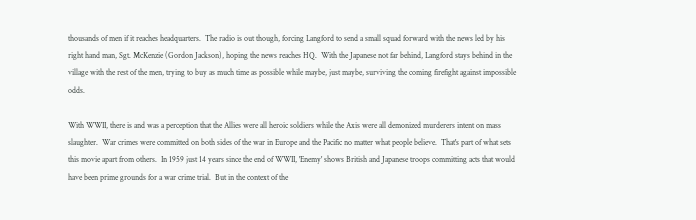thousands of men if it reaches headquarters.  The radio is out though, forcing Langford to send a small squad forward with the news led by his right hand man, Sgt. McKenzie (Gordon Jackson), hoping the news reaches HQ.  With the Japanese not far behind, Langford stays behind in the village with the rest of the men, trying to buy as much time as possible while maybe, just maybe, surviving the coming firefight against impossible odds.

With WWII, there is and was a perception that the Allies were all heroic soldiers while the Axis were all demonized murderers intent on mass slaughter.  War crimes were committed on both sides of the war in Europe and the Pacific no matter what people believe.  That's part of what sets this movie apart from others.  In 1959 just 14 years since the end of WWII, 'Enemy' shows British and Japanese troops committing acts that would have been prime grounds for a war crime trial.  But in the context of the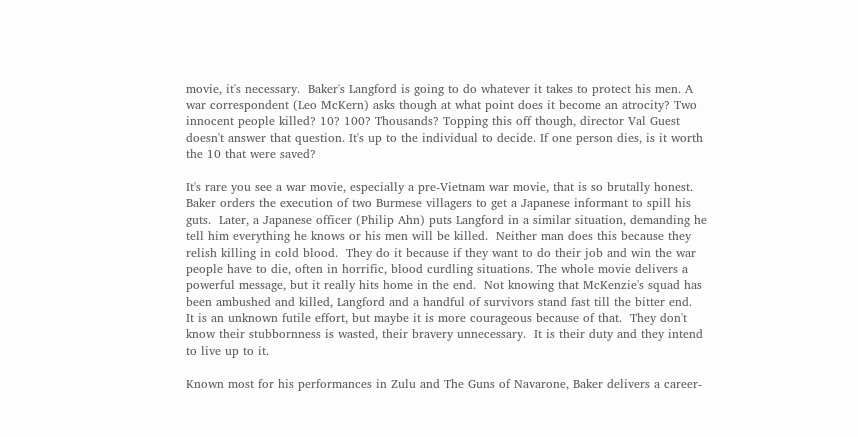movie, it's necessary.  Baker's Langford is going to do whatever it takes to protect his men. A war correspondent (Leo McKern) asks though at what point does it become an atrocity? Two innocent people killed? 10? 100? Thousands? Topping this off though, director Val Guest doesn't answer that question. It's up to the individual to decide. If one person dies, is it worth the 10 that were saved?

It's rare you see a war movie, especially a pre-Vietnam war movie, that is so brutally honest.  Baker orders the execution of two Burmese villagers to get a Japanese informant to spill his guts.  Later, a Japanese officer (Philip Ahn) puts Langford in a similar situation, demanding he tell him everything he knows or his men will be killed.  Neither man does this because they relish killing in cold blood.  They do it because if they want to do their job and win the war people have to die, often in horrific, blood curdling situations. The whole movie delivers a powerful message, but it really hits home in the end.  Not knowing that McKenzie's squad has been ambushed and killed, Langford and a handful of survivors stand fast till the bitter end.  It is an unknown futile effort, but maybe it is more courageous because of that.  They don't know their stubbornness is wasted, their bravery unnecessary.  It is their duty and they intend to live up to it.

Known most for his performances in Zulu and The Guns of Navarone, Baker delivers a career-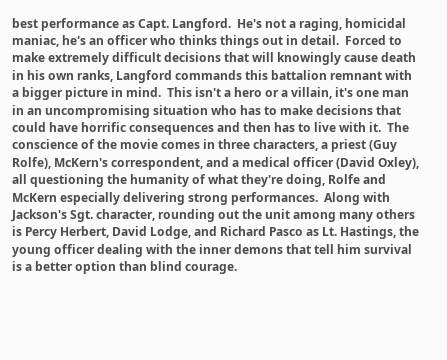best performance as Capt. Langford.  He's not a raging, homicidal maniac, he's an officer who thinks things out in detail.  Forced to make extremely difficult decisions that will knowingly cause death in his own ranks, Langford commands this battalion remnant with a bigger picture in mind.  This isn't a hero or a villain, it's one man in an uncompromising situation who has to make decisions that could have horrific consequences and then has to live with it.  The conscience of the movie comes in three characters, a priest (Guy Rolfe), McKern's correspondent, and a medical officer (David Oxley), all questioning the humanity of what they're doing, Rolfe and McKern especially delivering strong performances.  Along with Jackson's Sgt. character, rounding out the unit among many others is Percy Herbert, David Lodge, and Richard Pasco as Lt. Hastings, the young officer dealing with the inner demons that tell him survival is a better option than blind courage.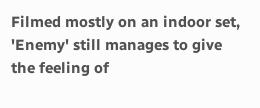Filmed mostly on an indoor set, 'Enemy' still manages to give the feeling of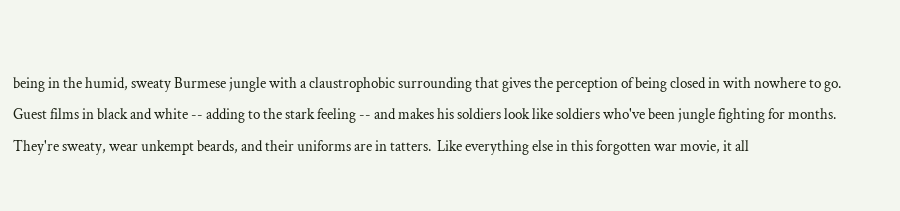being in the humid, sweaty Burmese jungle with a claustrophobic surrounding that gives the perception of being closed in with nowhere to go.  Guest films in black and white -- adding to the stark feeling -- and makes his soldiers look like soldiers who've been jungle fighting for months.  They're sweaty, wear unkempt beards, and their uniforms are in tatters.  Like everything else in this forgotten war movie, it all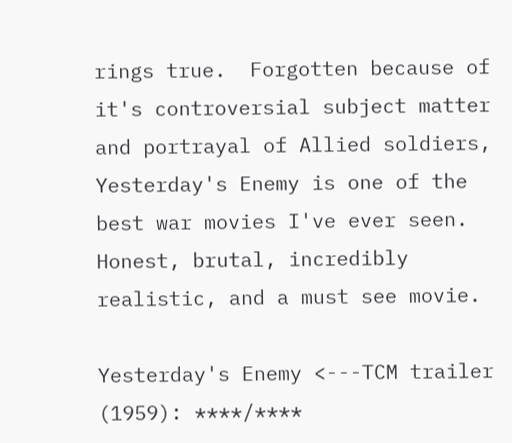rings true.  Forgotten because of it's controversial subject matter and portrayal of Allied soldiers, Yesterday's Enemy is one of the best war movies I've ever seen. Honest, brutal, incredibly realistic, and a must see movie.

Yesterday's Enemy <---TCM trailer (1959): ****/****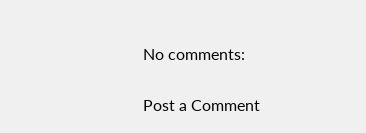No comments:

Post a Comment